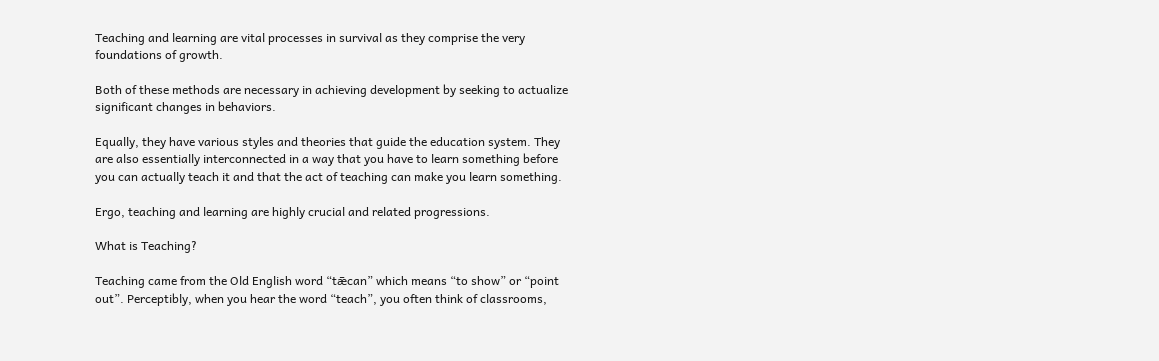Teaching and learning are vital processes in survival as they comprise the very foundations of growth.

Both of these methods are necessary in achieving development by seeking to actualize significant changes in behaviors.

Equally, they have various styles and theories that guide the education system. They are also essentially interconnected in a way that you have to learn something before you can actually teach it and that the act of teaching can make you learn something.

Ergo, teaching and learning are highly crucial and related progressions.

What is Teaching?

Teaching came from the Old English word “tǣcan” which means “to show” or “point out”. Perceptibly, when you hear the word “teach”, you often think of classrooms,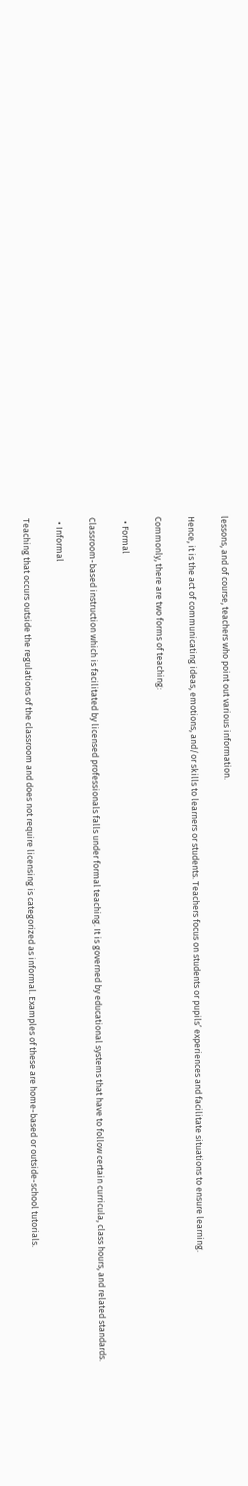lessons, and of course, teachers who point out various information.

Hence, it is the act of communicating ideas, emotions, and/or skills to learners or students. Teachers focus on students or pupils’ experiences and facilitate situations to ensure learning.

Commonly, there are two forms of teaching:

  • Formal

Classroom-based instruction which is facilitated by licensed professionals falls under formal teaching. It is governed by educational systems that have to follow certain curricula, class hours, and related standards.

  • Informal

Teaching that occurs outside the regulations of the classroom and does not require licensing is categorized as informal. Examples of these are home-based or outside-school tutorials.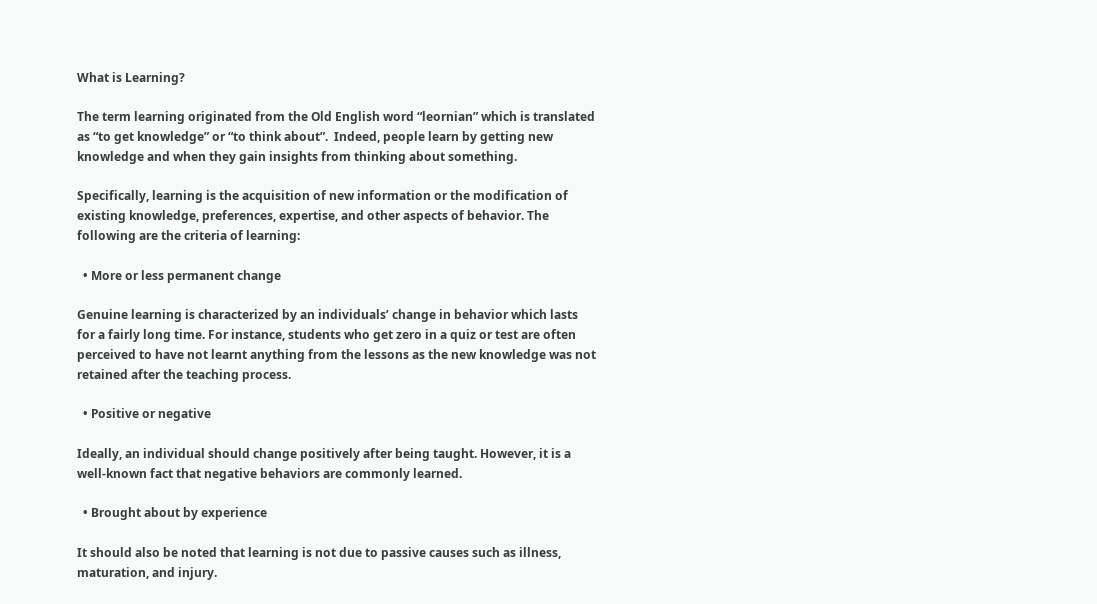What is Learning?

The term learning originated from the Old English word “leornian” which is translated as “to get knowledge” or “to think about”.  Indeed, people learn by getting new knowledge and when they gain insights from thinking about something.

Specifically, learning is the acquisition of new information or the modification of existing knowledge, preferences, expertise, and other aspects of behavior. The following are the criteria of learning:

  • More or less permanent change

Genuine learning is characterized by an individuals’ change in behavior which lasts for a fairly long time. For instance, students who get zero in a quiz or test are often perceived to have not learnt anything from the lessons as the new knowledge was not retained after the teaching process.

  • Positive or negative

Ideally, an individual should change positively after being taught. However, it is a well-known fact that negative behaviors are commonly learned.

  • Brought about by experience

It should also be noted that learning is not due to passive causes such as illness, maturation, and injury.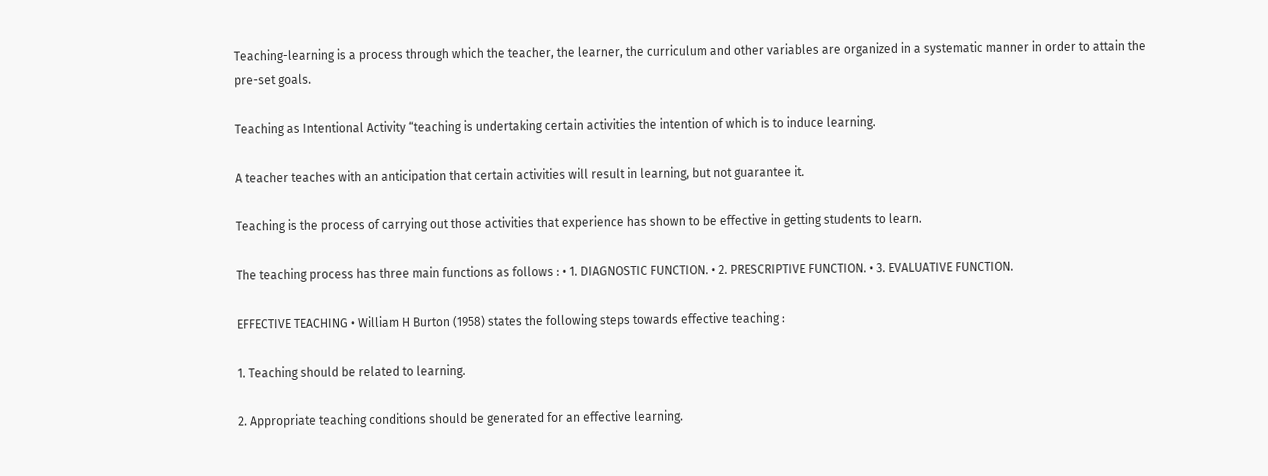Teaching-learning is a process through which the teacher, the learner, the curriculum and other variables are organized in a systematic manner in order to attain the pre-set goals.

Teaching as Intentional Activity “teaching is undertaking certain activities the intention of which is to induce learning.

A teacher teaches with an anticipation that certain activities will result in learning, but not guarantee it.

Teaching is the process of carrying out those activities that experience has shown to be effective in getting students to learn.

The teaching process has three main functions as follows : • 1. DIAGNOSTIC FUNCTION. • 2. PRESCRIPTIVE FUNCTION. • 3. EVALUATIVE FUNCTION.

EFFECTIVE TEACHING • William H Burton (1958) states the following steps towards effective teaching :

1. Teaching should be related to learning.

2. Appropriate teaching conditions should be generated for an effective learning.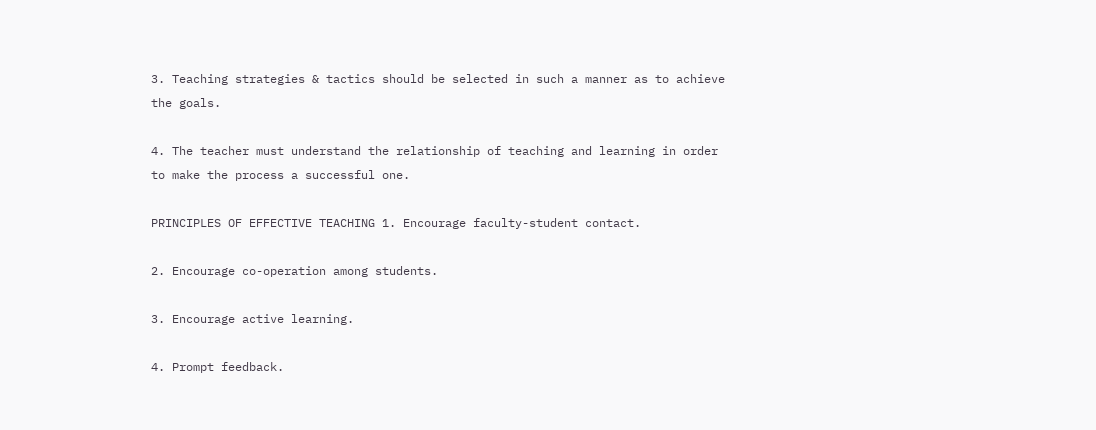3. Teaching strategies & tactics should be selected in such a manner as to achieve the goals.

4. The teacher must understand the relationship of teaching and learning in order to make the process a successful one.

PRINCIPLES OF EFFECTIVE TEACHING 1. Encourage faculty-student contact.

2. Encourage co-operation among students.

3. Encourage active learning.

4. Prompt feedback.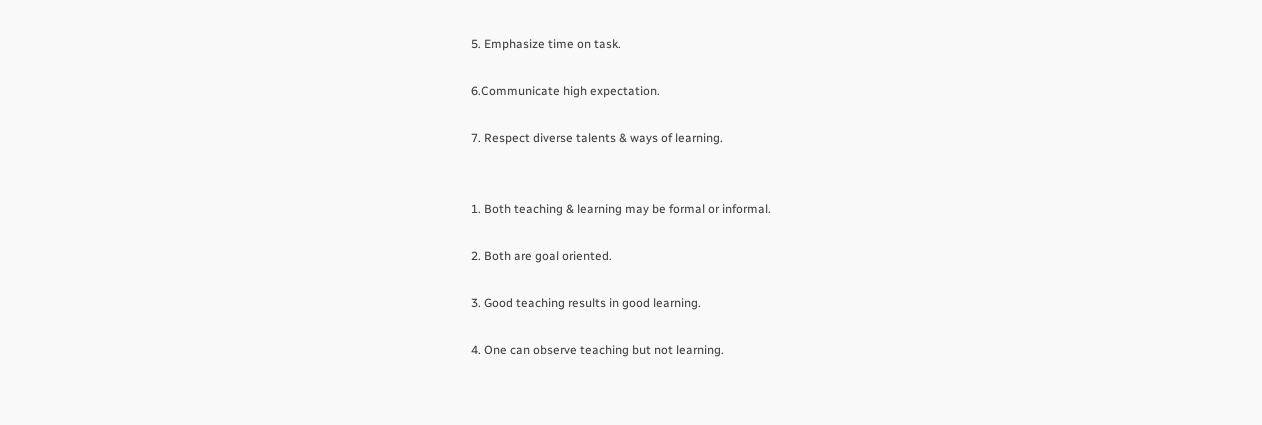5. Emphasize time on task.

6.Communicate high expectation.

7. Respect diverse talents & ways of learning.


1. Both teaching & learning may be formal or informal.

2. Both are goal oriented.

3. Good teaching results in good learning.

4. One can observe teaching but not learning.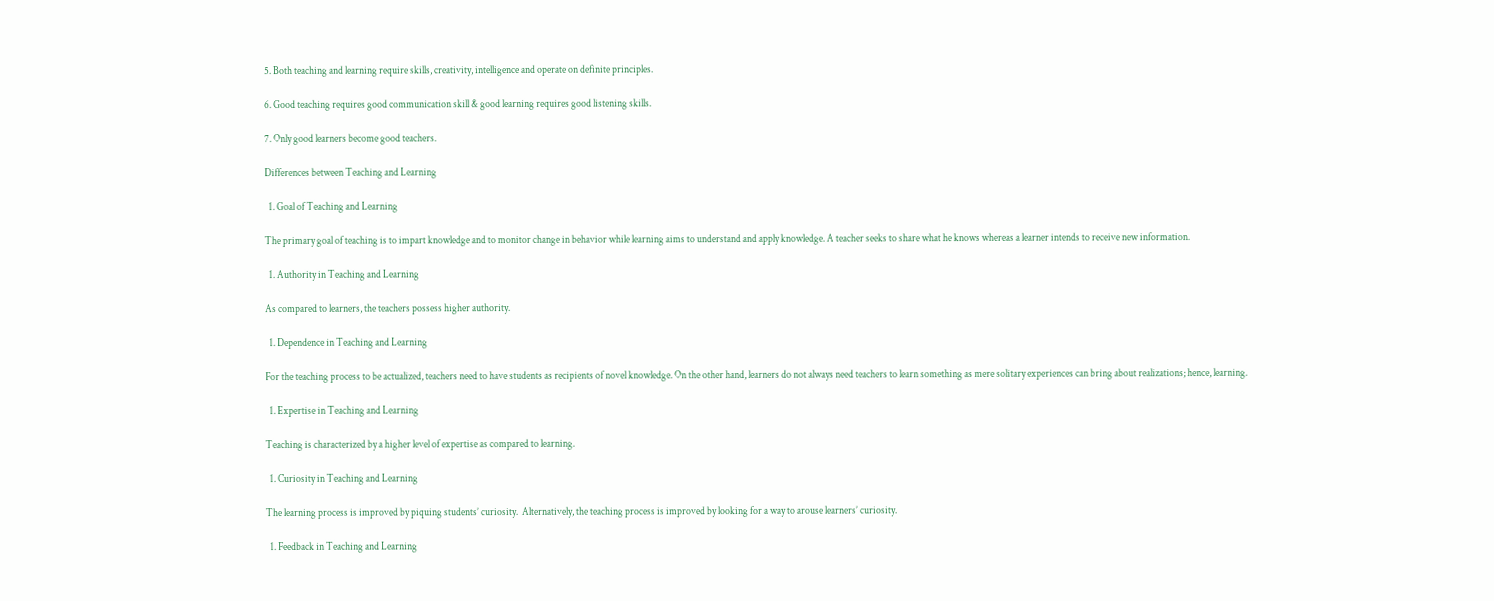5. Both teaching and learning require skills, creativity, intelligence and operate on definite principles.

6. Good teaching requires good communication skill & good learning requires good listening skills.

7. Only good learners become good teachers.

Differences between Teaching and Learning

  1. Goal of Teaching and Learning

The primary goal of teaching is to impart knowledge and to monitor change in behavior while learning aims to understand and apply knowledge. A teacher seeks to share what he knows whereas a learner intends to receive new information.

  1. Authority in Teaching and Learning

As compared to learners, the teachers possess higher authority.

  1. Dependence in Teaching and Learning

For the teaching process to be actualized, teachers need to have students as recipients of novel knowledge. On the other hand, learners do not always need teachers to learn something as mere solitary experiences can bring about realizations; hence, learning.

  1. Expertise in Teaching and Learning

Teaching is characterized by a higher level of expertise as compared to learning.

  1. Curiosity in Teaching and Learning

The learning process is improved by piquing students’ curiosity.  Alternatively, the teaching process is improved by looking for a way to arouse learners’ curiosity.

  1. Feedback in Teaching and Learning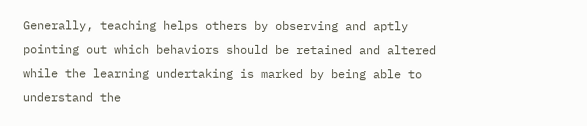Generally, teaching helps others by observing and aptly pointing out which behaviors should be retained and altered while the learning undertaking is marked by being able to understand the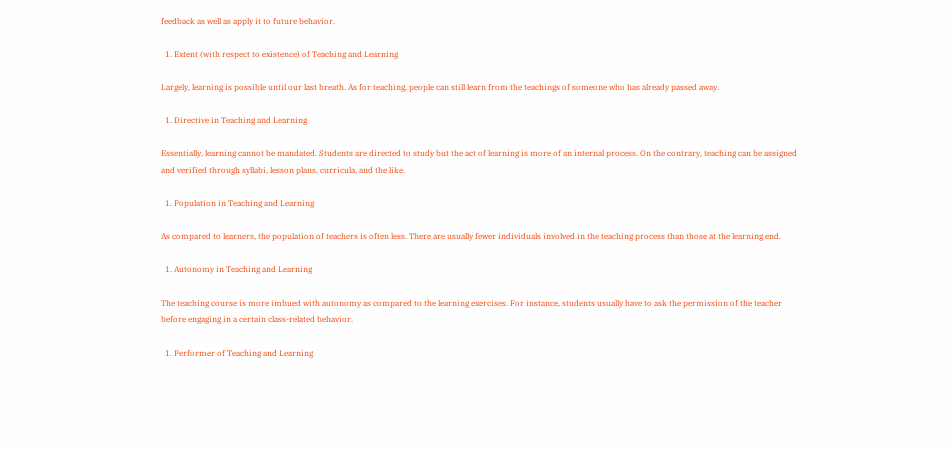feedback as well as apply it to future behavior.

  1. Extent (with respect to existence) of Teaching and Learning

Largely, learning is possible until our last breath. As for teaching, people can still learn from the teachings of someone who has already passed away.

  1. Directive in Teaching and Learning

Essentially, learning cannot be mandated. Students are directed to study but the act of learning is more of an internal process. On the contrary, teaching can be assigned and verified through syllabi, lesson plans, curricula, and the like.

  1. Population in Teaching and Learning

As compared to learners, the population of teachers is often less. There are usually fewer individuals involved in the teaching process than those at the learning end.

  1. Autonomy in Teaching and Learning

The teaching course is more imbued with autonomy as compared to the learning exercises. For instance, students usually have to ask the permission of the teacher before engaging in a certain class-related behavior.

  1. Performer of Teaching and Learning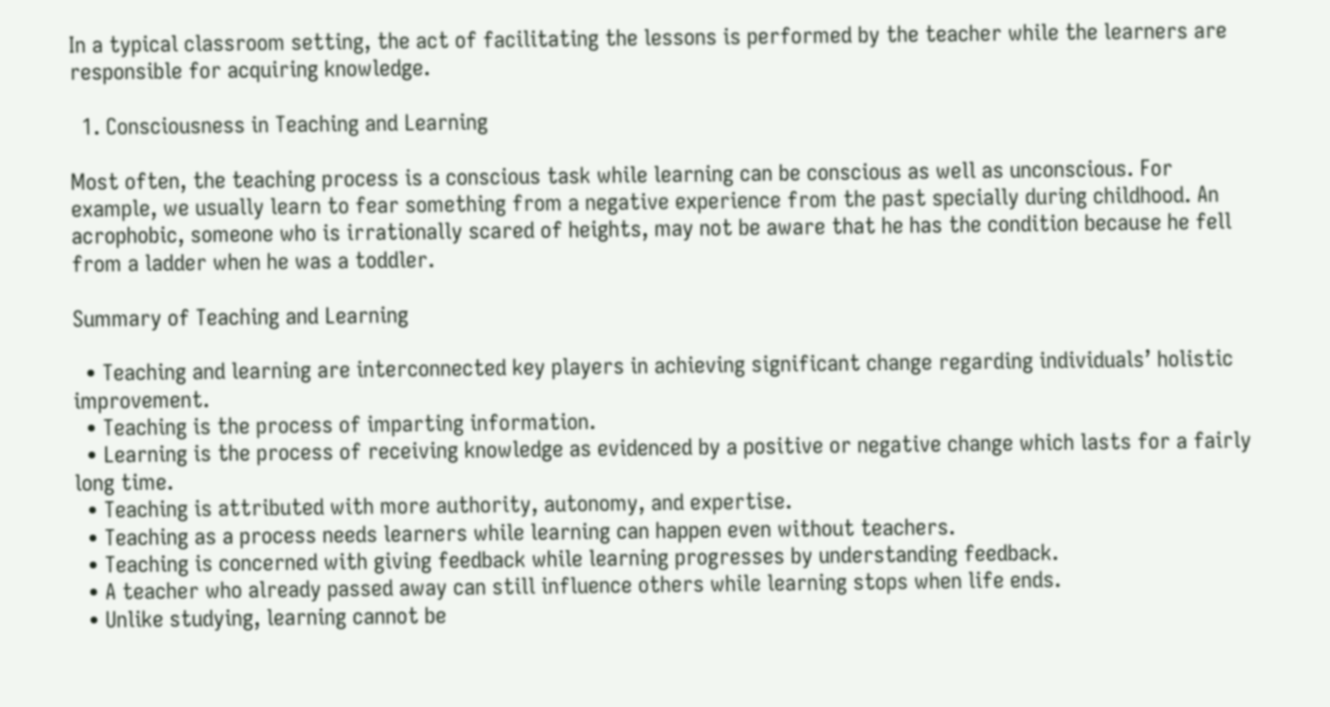In a typical classroom setting, the act of facilitating the lessons is performed by the teacher while the learners are responsible for acquiring knowledge.

  1. Consciousness in Teaching and Learning

Most often, the teaching process is a conscious task while learning can be conscious as well as unconscious. For example, we usually learn to fear something from a negative experience from the past specially during childhood. An acrophobic, someone who is irrationally scared of heights, may not be aware that he has the condition because he fell from a ladder when he was a toddler.

Summary of Teaching and Learning

  • Teaching and learning are interconnected key players in achieving significant change regarding individuals’ holistic improvement.
  • Teaching is the process of imparting information.
  • Learning is the process of receiving knowledge as evidenced by a positive or negative change which lasts for a fairly long time.
  • Teaching is attributed with more authority, autonomy, and expertise.
  • Teaching as a process needs learners while learning can happen even without teachers.
  • Teaching is concerned with giving feedback while learning progresses by understanding feedback.
  • A teacher who already passed away can still influence others while learning stops when life ends.
  • Unlike studying, learning cannot be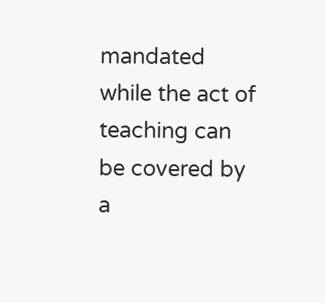mandated while the act of teaching can be covered by a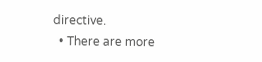directive.
  • There are more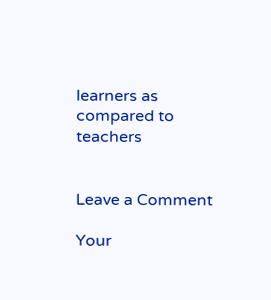learners as compared to teachers


Leave a Comment

Your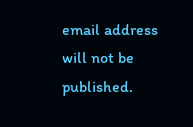email address will not be published.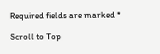Required fields are marked *

Scroll to Top